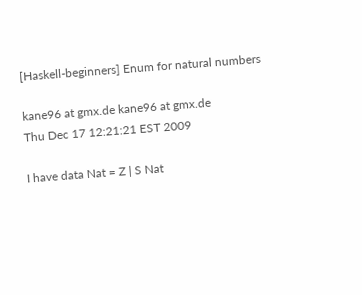[Haskell-beginners] Enum for natural numbers

kane96 at gmx.de kane96 at gmx.de
Thu Dec 17 12:21:21 EST 2009

I have data Nat = Z | S Nat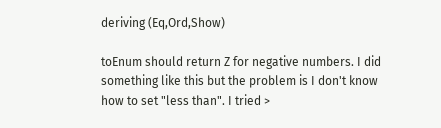deriving (Eq,Ord,Show)

toEnum should return Z for negative numbers. I did something like this but the problem is I don't know how to set "less than". I tried >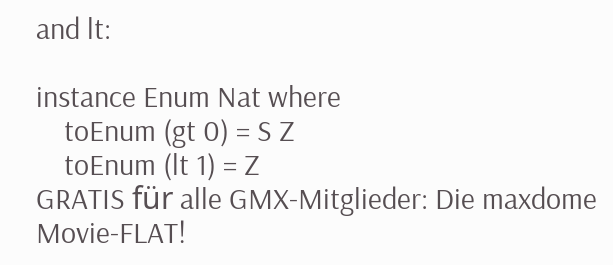and lt:

instance Enum Nat where
    toEnum (gt 0) = S Z
    toEnum (lt 1) = Z
GRATIS für alle GMX-Mitglieder: Die maxdome Movie-FLAT!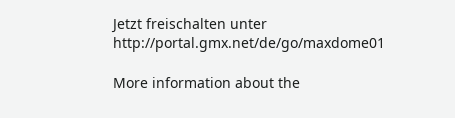Jetzt freischalten unter http://portal.gmx.net/de/go/maxdome01

More information about the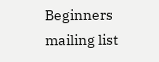Beginners mailing list